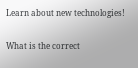Learn about new technologies!

What is the correct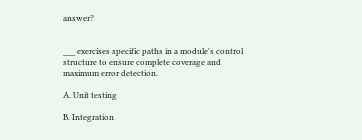answer?


___ exercises specific paths in a module's control structure to ensure complete coverage and maximum error detection.

A. Unit testing

B. Integration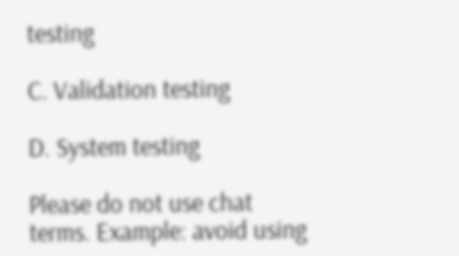testing

C. Validation testing

D. System testing

Please do not use chat terms. Example: avoid using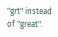"grt" instead of "great".